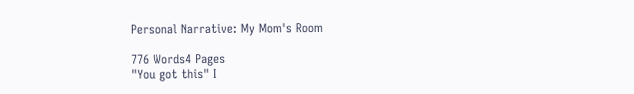Personal Narrative: My Mom's Room

776 Words4 Pages
"You got this" I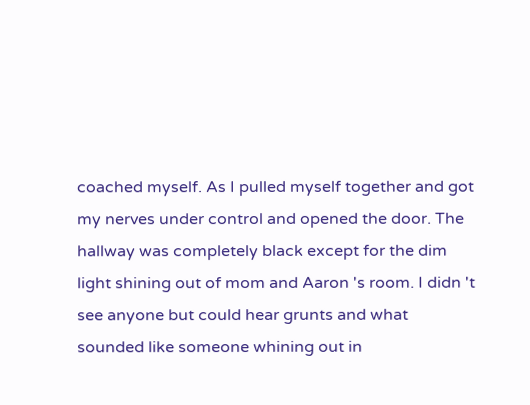coached myself. As I pulled myself together and got my nerves under control and opened the door. The hallway was completely black except for the dim light shining out of mom and Aaron 's room. I didn 't see anyone but could hear grunts and what sounded like someone whining out in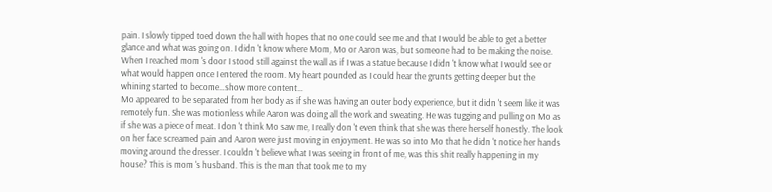pain. I slowly tipped toed down the hall with hopes that no one could see me and that I would be able to get a better glance and what was going on. I didn 't know where Mom, Mo or Aaron was, but someone had to be making the noise. When I reached mom 's door I stood still against the wall as if I was a statue because I didn 't know what I would see or what would happen once I entered the room. My heart pounded as I could hear the grunts getting deeper but the whining started to become…show more content…
Mo appeared to be separated from her body as if she was having an outer body experience, but it didn 't seem like it was remotely fun. She was motionless while Aaron was doing all the work and sweating. He was tugging and pulling on Mo as if she was a piece of meat. I don 't think Mo saw me, I really don 't even think that she was there herself honestly. The look on her face screamed pain and Aaron were just moving in enjoyment. He was so into Mo that he didn 't notice her hands moving around the dresser. I couldn 't believe what I was seeing in front of me, was this shit really happening in my house? This is mom 's husband. This is the man that took me to my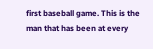first baseball game. This is the man that has been at every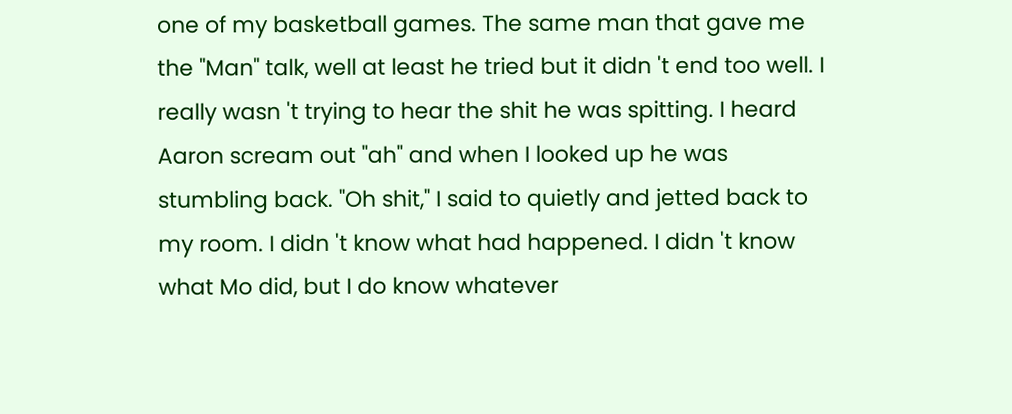one of my basketball games. The same man that gave me the "Man" talk, well at least he tried but it didn 't end too well. I really wasn 't trying to hear the shit he was spitting. I heard Aaron scream out "ah" and when I looked up he was stumbling back. "Oh shit," I said to quietly and jetted back to my room. I didn 't know what had happened. I didn 't know what Mo did, but I do know whatever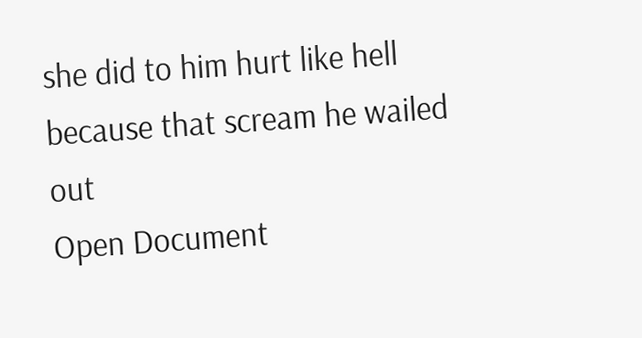she did to him hurt like hell because that scream he wailed out
Open Document